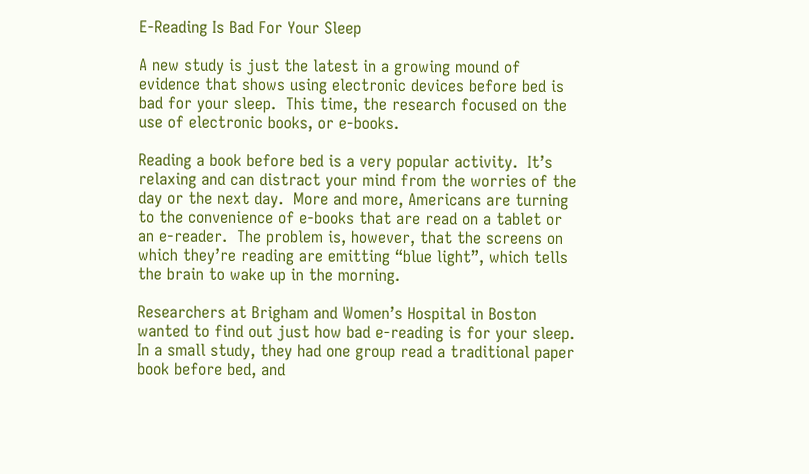E-Reading Is Bad For Your Sleep

A new study is just the latest in a growing mound of evidence that shows using electronic devices before bed is bad for your sleep.  This time, the research focused on the use of electronic books, or e-books.

Reading a book before bed is a very popular activity.  It’s relaxing and can distract your mind from the worries of the day or the next day.  More and more, Americans are turning to the convenience of e-books that are read on a tablet or an e-reader.  The problem is, however, that the screens on which they’re reading are emitting “blue light”, which tells the brain to wake up in the morning.

Researchers at Brigham and Women’s Hospital in Boston wanted to find out just how bad e-reading is for your sleep.  In a small study, they had one group read a traditional paper book before bed, and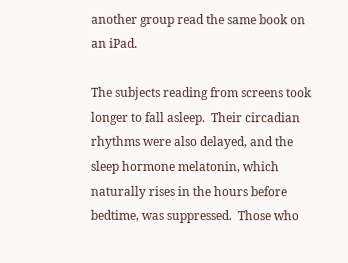another group read the same book on an iPad.

The subjects reading from screens took longer to fall asleep.  Their circadian rhythms were also delayed, and the sleep hormone melatonin, which naturally rises in the hours before bedtime, was suppressed.  Those who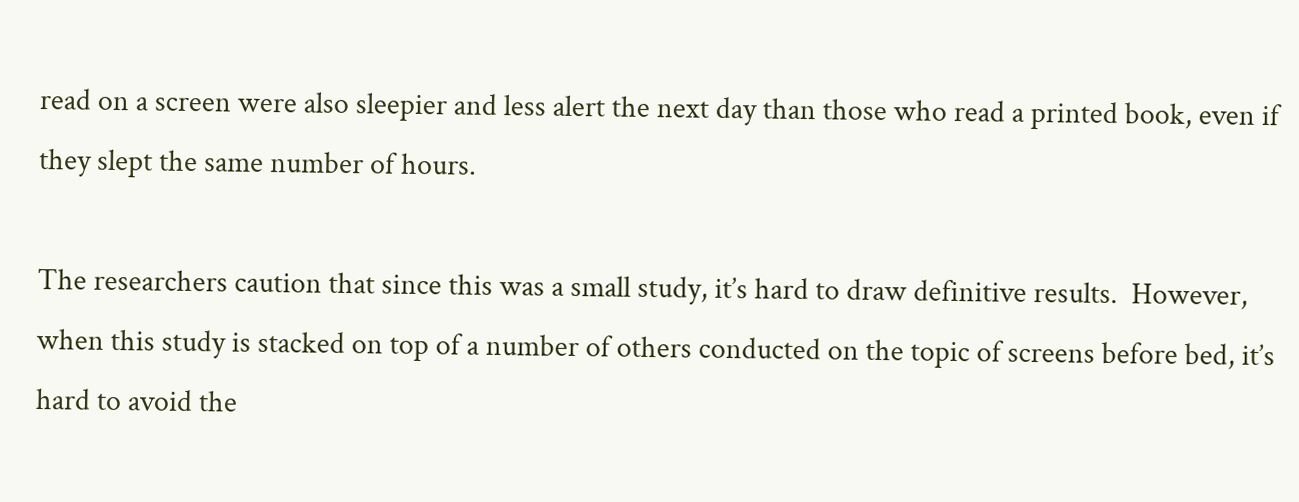read on a screen were also sleepier and less alert the next day than those who read a printed book, even if they slept the same number of hours.

The researchers caution that since this was a small study, it’s hard to draw definitive results.  However, when this study is stacked on top of a number of others conducted on the topic of screens before bed, it’s hard to avoid the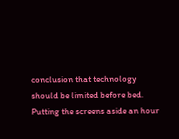conclusion that technology should be limited before bed.  Putting the screens aside an hour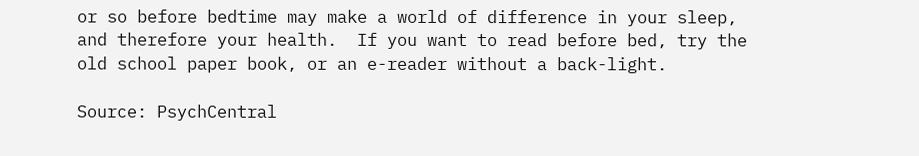or so before bedtime may make a world of difference in your sleep, and therefore your health.  If you want to read before bed, try the old school paper book, or an e-reader without a back-light.

Source: PsychCentral